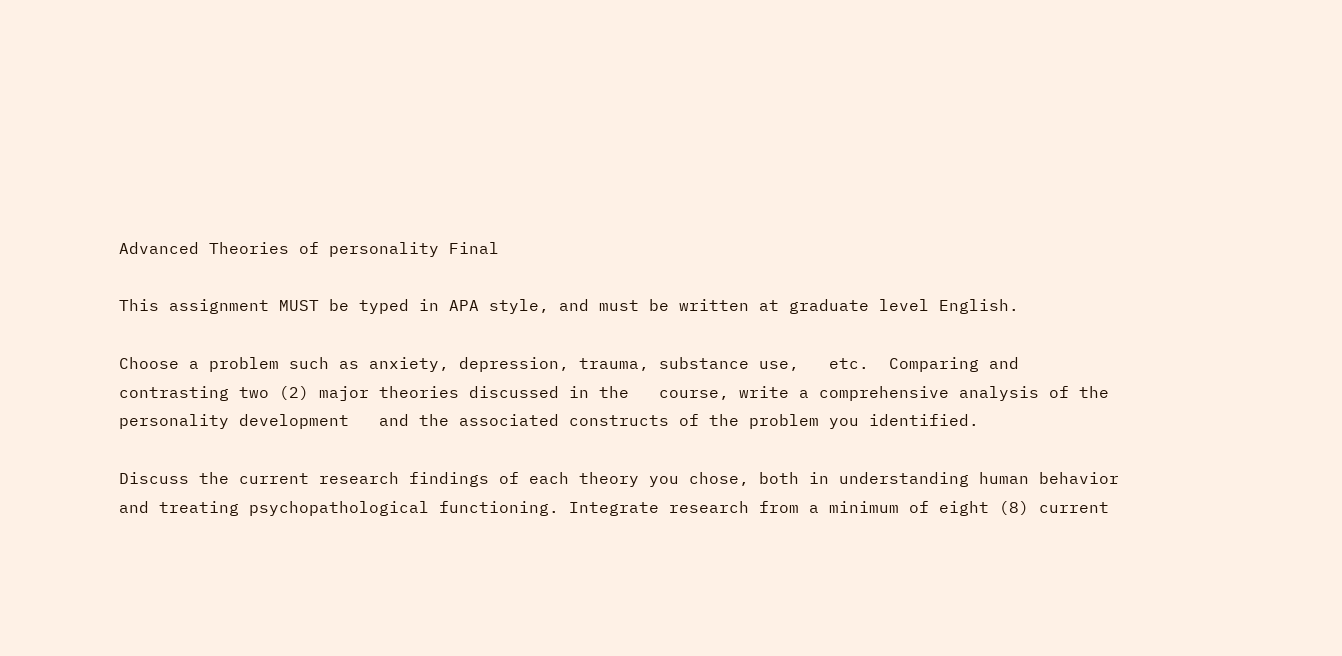Advanced Theories of personality Final

This assignment MUST be typed in APA style, and must be written at graduate level English.

Choose a problem such as anxiety, depression, trauma, substance use,   etc.  Comparing and contrasting two (2) major theories discussed in the   course, write a comprehensive analysis of the personality development   and the associated constructs of the problem you identified.

Discuss the current research findings of each theory you chose, both in understanding human behavior and treating psychopathological functioning. Integrate research from a minimum of eight (8) current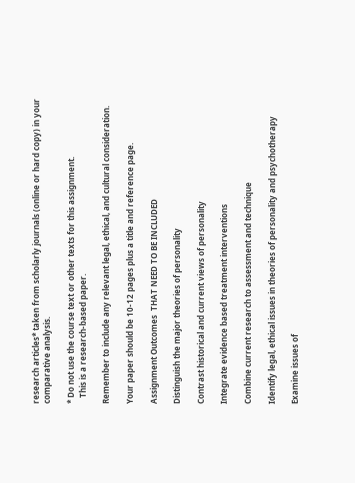research articles* taken from scholarly journals (online or hard copy) in your comparative analysis.

* Do not use the course text or other texts for this assignment.
   This is a research-based paper.

Remember to include any relevant legal, ethical, and cultural consideration.

Your paper should be 10-12 pages plus a title and reference page.

Assignment Outcomes  THAT NEED TO BE INCLUDED

Distinguish the major theories of personality

Contrast historical and current views of personality

Integrate evidence based treatment interventions

Combine current research to assessment and technique

Identify legal, ethical issues in theories of personality and psychotherapy

Examine issues of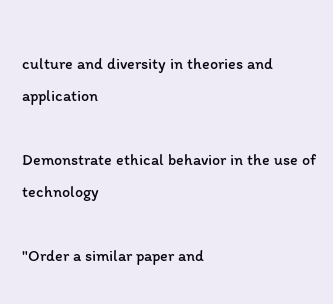culture and diversity in theories and application

Demonstrate ethical behavior in the use of technology

"Order a similar paper and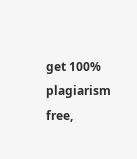get 100% plagiarism free,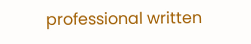professional written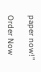paper now!"

Order Now